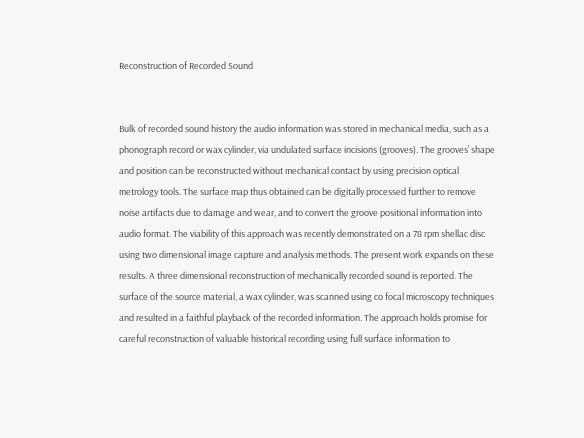Reconstruction of Recorded Sound


Bulk of recorded sound history the audio information was stored in mechanical media, such as a phonograph record or wax cylinder, via undulated surface incisions (grooves). The grooves’ shape and position can be reconstructed without mechanical contact by using precision optical metrology tools. The surface map thus obtained can be digitally processed further to remove noise artifacts due to damage and wear, and to convert the groove positional information into audio format. The viability of this approach was recently demonstrated on a 78 rpm shellac disc using two dimensional image capture and analysis methods. The present work expands on these results. A three dimensional reconstruction of mechanically recorded sound is reported. The surface of the source material, a wax cylinder, was scanned using co focal microscopy techniques and resulted in a faithful playback of the recorded information. The approach holds promise for careful reconstruction of valuable historical recording using full surface information to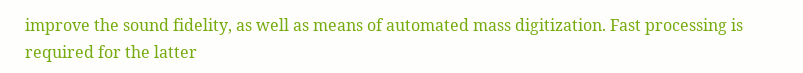improve the sound fidelity, as well as means of automated mass digitization. Fast processing is required for the latter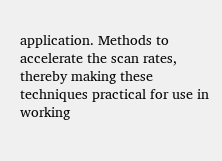application. Methods to accelerate the scan rates, thereby making these techniques practical for use in working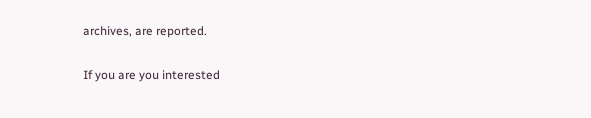archives, are reported.

If you are you interested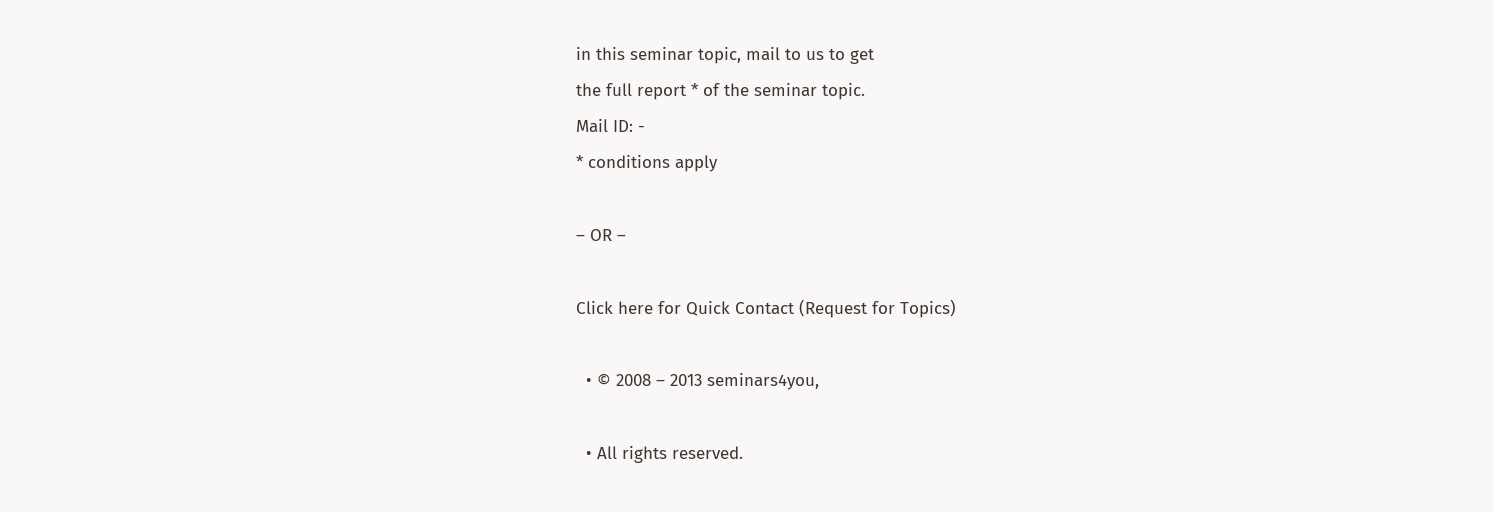in this seminar topic, mail to us to get
the full report * of the seminar topic.
Mail ID: -
* conditions apply

– OR –

Click here for Quick Contact (Request for Topics)

  • © 2008 – 2013 seminars4you,

  • All rights reserved.